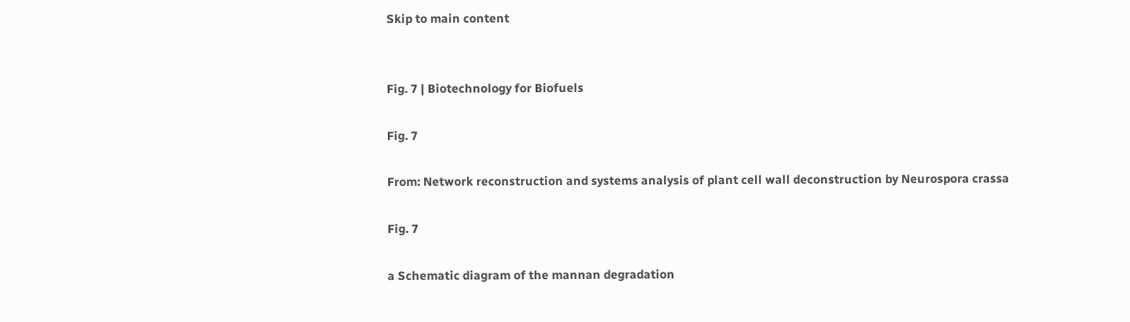Skip to main content


Fig. 7 | Biotechnology for Biofuels

Fig. 7

From: Network reconstruction and systems analysis of plant cell wall deconstruction by Neurospora crassa

Fig. 7

a Schematic diagram of the mannan degradation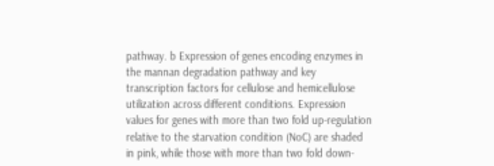pathway. b Expression of genes encoding enzymes in the mannan degradation pathway and key transcription factors for cellulose and hemicellulose utilization across different conditions. Expression values for genes with more than two fold up-regulation relative to the starvation condition (NoC) are shaded in pink, while those with more than two fold down-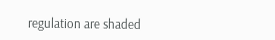regulation are shaded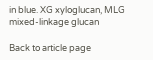in blue. XG xyloglucan, MLG mixed-linkage glucan

Back to article page